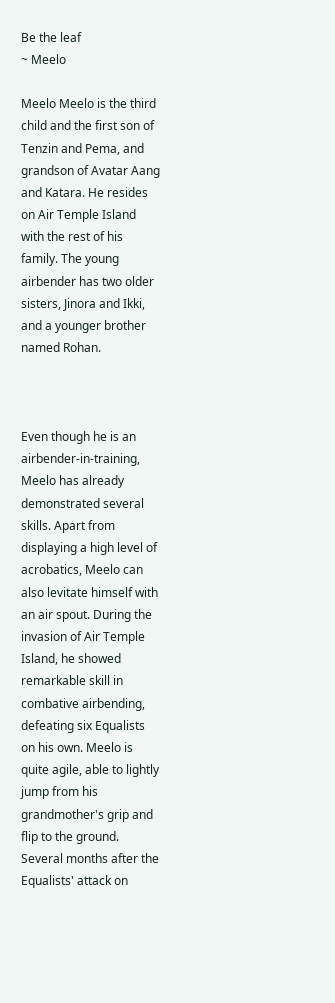Be the leaf
~ Meelo

Meelo Meelo is the third child and the first son of Tenzin and Pema, and grandson of Avatar Aang and Katara. He resides on Air Temple Island with the rest of his family. The young airbender has two older sisters, Jinora and Ikki, and a younger brother named Rohan.



Even though he is an airbender-in-training, Meelo has already demonstrated several skills. Apart from displaying a high level of acrobatics, Meelo can also levitate himself with an air spout. During the invasion of Air Temple Island, he showed remarkable skill in combative airbending, defeating six Equalists on his own. Meelo is quite agile, able to lightly jump from his grandmother's grip and flip to the ground. Several months after the Equalists' attack on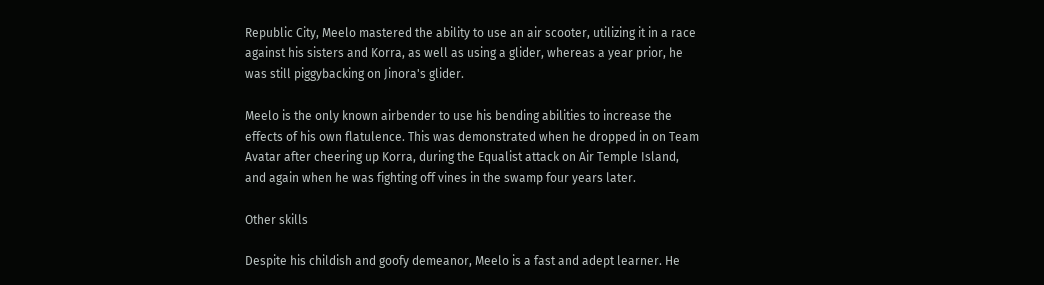Republic City, Meelo mastered the ability to use an air scooter, utilizing it in a race against his sisters and Korra, as well as using a glider, whereas a year prior, he was still piggybacking on Jinora's glider.

Meelo is the only known airbender to use his bending abilities to increase the effects of his own flatulence. This was demonstrated when he dropped in on Team Avatar after cheering up Korra, during the Equalist attack on Air Temple Island, and again when he was fighting off vines in the swamp four years later.

Other skills

Despite his childish and goofy demeanor, Meelo is a fast and adept learner. He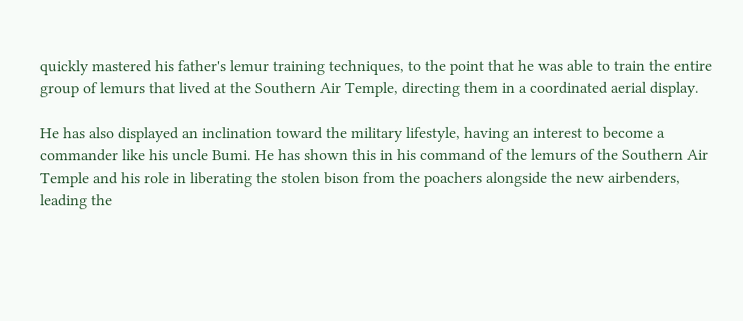quickly mastered his father's lemur training techniques, to the point that he was able to train the entire group of lemurs that lived at the Southern Air Temple, directing them in a coordinated aerial display.

He has also displayed an inclination toward the military lifestyle, having an interest to become a commander like his uncle Bumi. He has shown this in his command of the lemurs of the Southern Air Temple and his role in liberating the stolen bison from the poachers alongside the new airbenders, leading the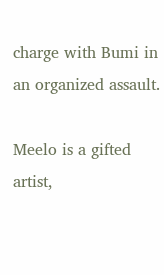charge with Bumi in an organized assault.

Meelo is a gifted artist,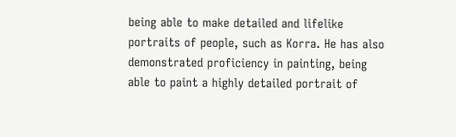being able to make detailed and lifelike portraits of people, such as Korra. He has also demonstrated proficiency in painting, being able to paint a highly detailed portrait of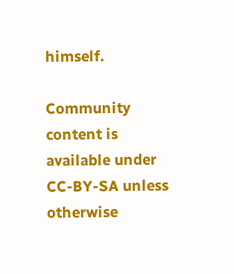himself.

Community content is available under CC-BY-SA unless otherwise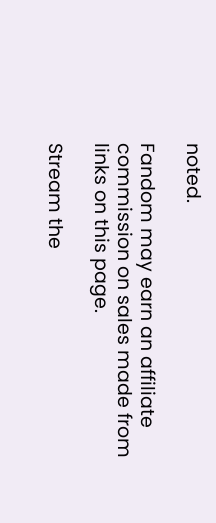noted.

Fandom may earn an affiliate commission on sales made from links on this page.

Stream the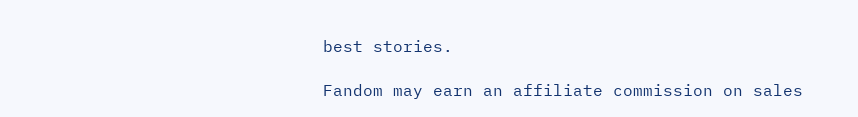best stories.

Fandom may earn an affiliate commission on sales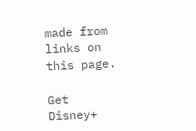made from links on this page.

Get Disney+